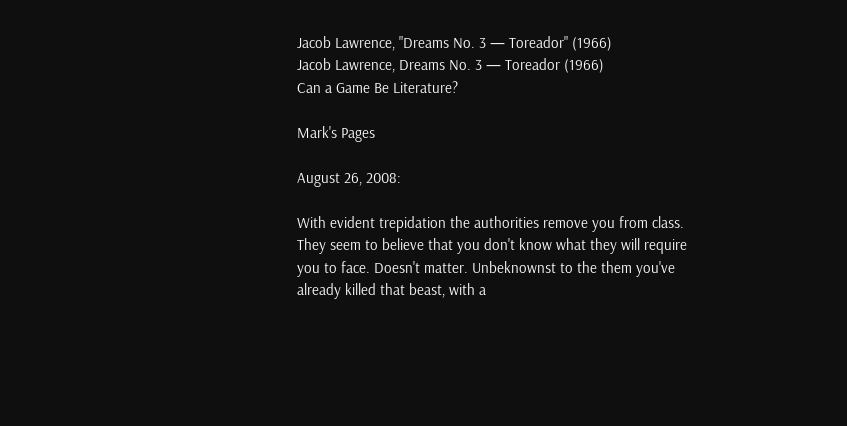Jacob Lawrence, "Dreams No. 3 — Toreador" (1966)
Jacob Lawrence, Dreams No. 3 — Toreador (1966)
Can a Game Be Literature?

Mark's Pages

August 26, 2008:

With evident trepidation the authorities remove you from class. They seem to believe that you don't know what they will require you to face. Doesn't matter. Unbeknownst to the them you've already killed that beast, with a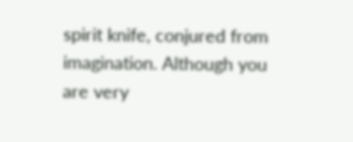spirit knife, conjured from imagination. Although you are very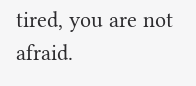tired, you are not afraid.